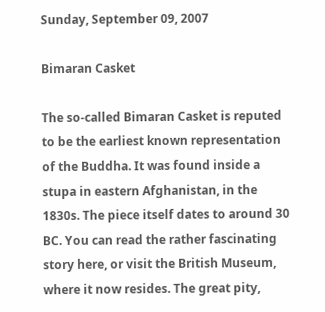Sunday, September 09, 2007

Bimaran Casket

The so-called Bimaran Casket is reputed to be the earliest known representation of the Buddha. It was found inside a stupa in eastern Afghanistan, in the 1830s. The piece itself dates to around 30 BC. You can read the rather fascinating story here, or visit the British Museum, where it now resides. The great pity,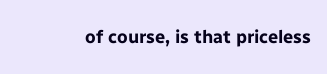of course, is that priceless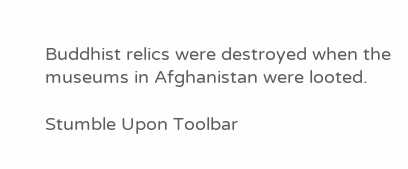Buddhist relics were destroyed when the museums in Afghanistan were looted.

Stumble Upon Toolbar